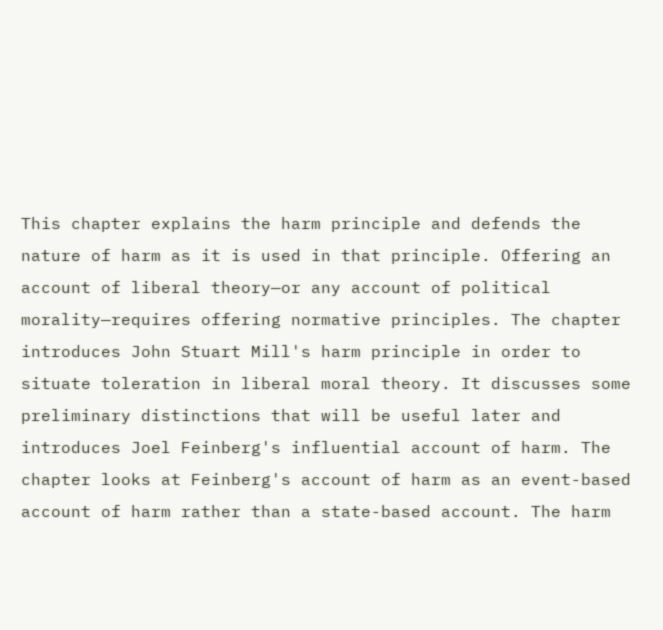This chapter explains the harm principle and defends the nature of harm as it is used in that principle. Offering an account of liberal theory—or any account of political morality—requires offering normative principles. The chapter introduces John Stuart Mill's harm principle in order to situate toleration in liberal moral theory. It discusses some preliminary distinctions that will be useful later and introduces Joel Feinberg's influential account of harm. The chapter looks at Feinberg's account of harm as an event-based account of harm rather than a state-based account. The harm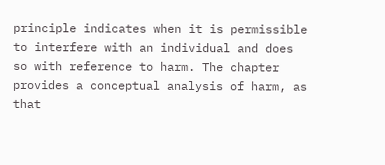principle indicates when it is permissible to interfere with an individual and does so with reference to harm. The chapter provides a conceptual analysis of harm, as that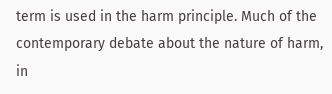term is used in the harm principle. Much of the contemporary debate about the nature of harm, in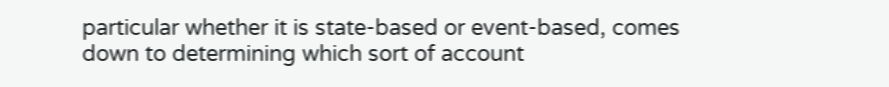particular whether it is state-based or event-based, comes down to determining which sort of account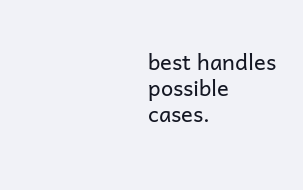best handles possible cases.